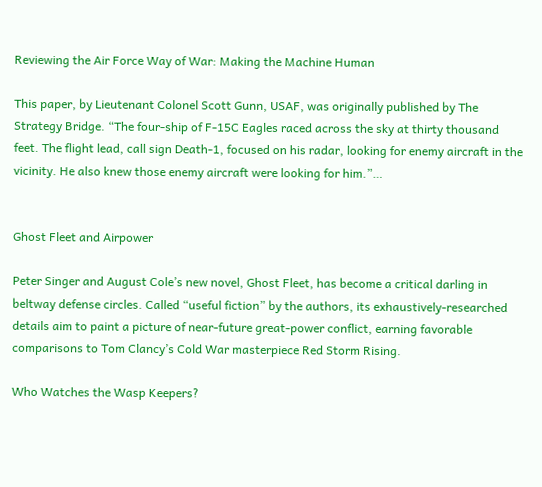Reviewing the Air Force Way of War: Making the Machine Human

This paper, by Lieutenant Colonel Scott Gunn, USAF, was originally published by The Strategy Bridge. “The four-ship of F-15C Eagles raced across the sky at thirty thousand feet. The flight lead, call sign Death-1, focused on his radar, looking for enemy aircraft in the vicinity. He also knew those enemy aircraft were looking for him.”…


Ghost Fleet and Airpower

Peter Singer and August Cole’s new novel, Ghost Fleet, has become a critical darling in beltway defense circles. Called “useful fiction” by the authors, its exhaustively-researched details aim to paint a picture of near-future great-power conflict, earning favorable comparisons to Tom Clancy’s Cold War masterpiece Red Storm Rising.

Who Watches the Wasp Keepers?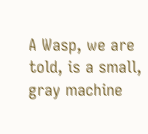A Wasp, we are told, is a small, gray machine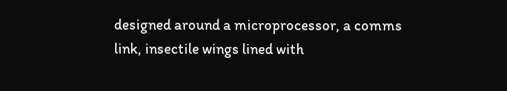designed around a microprocessor, a comms link, insectile wings lined with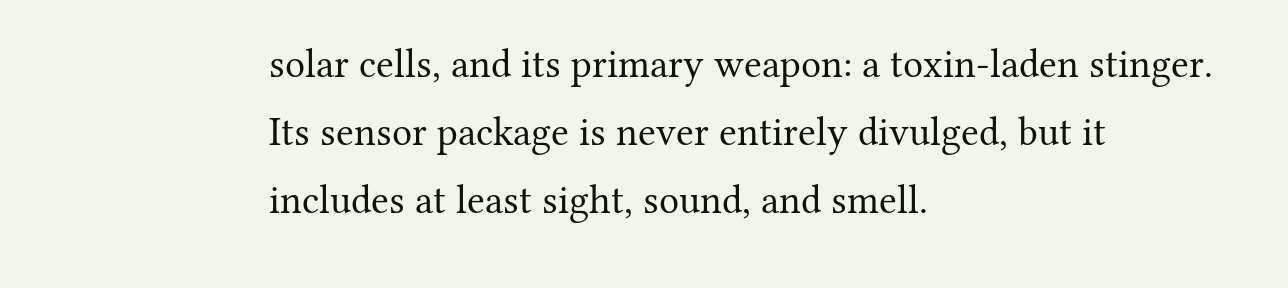solar cells, and its primary weapon: a toxin-laden stinger. Its sensor package is never entirely divulged, but it includes at least sight, sound, and smell.